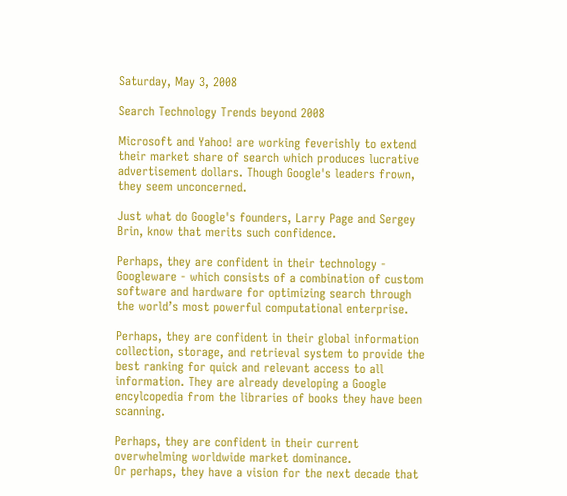Saturday, May 3, 2008

Search Technology Trends beyond 2008

Microsoft and Yahoo! are working feverishly to extend their market share of search which produces lucrative advertisement dollars. Though Google's leaders frown, they seem unconcerned.

Just what do Google's founders, Larry Page and Sergey Brin, know that merits such confidence.

Perhaps, they are confident in their technology - Googleware - which consists of a combination of custom software and hardware for optimizing search through the world’s most powerful computational enterprise.

Perhaps, they are confident in their global information collection, storage, and retrieval system to provide the best ranking for quick and relevant access to all information. They are already developing a Google encylcopedia from the libraries of books they have been scanning.

Perhaps, they are confident in their current overwhelming worldwide market dominance.
Or perhaps, they have a vision for the next decade that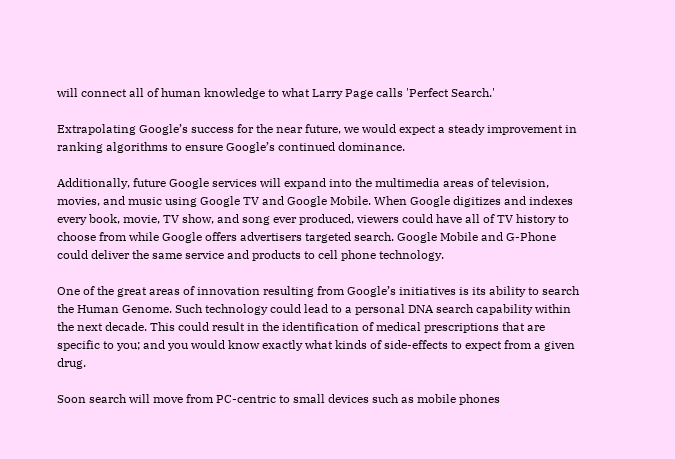will connect all of human knowledge to what Larry Page calls 'Perfect Search.'

Extrapolating Google’s success for the near future, we would expect a steady improvement in ranking algorithms to ensure Google’s continued dominance.

Additionally, future Google services will expand into the multimedia areas of television, movies, and music using Google TV and Google Mobile. When Google digitizes and indexes every book, movie, TV show, and song ever produced, viewers could have all of TV history to choose from while Google offers advertisers targeted search. Google Mobile and G-Phone could deliver the same service and products to cell phone technology.

One of the great areas of innovation resulting from Google’s initiatives is its ability to search the Human Genome. Such technology could lead to a personal DNA search capability within the next decade. This could result in the identification of medical prescriptions that are specific to you; and you would know exactly what kinds of side-effects to expect from a given drug.

Soon search will move from PC-centric to small devices such as mobile phones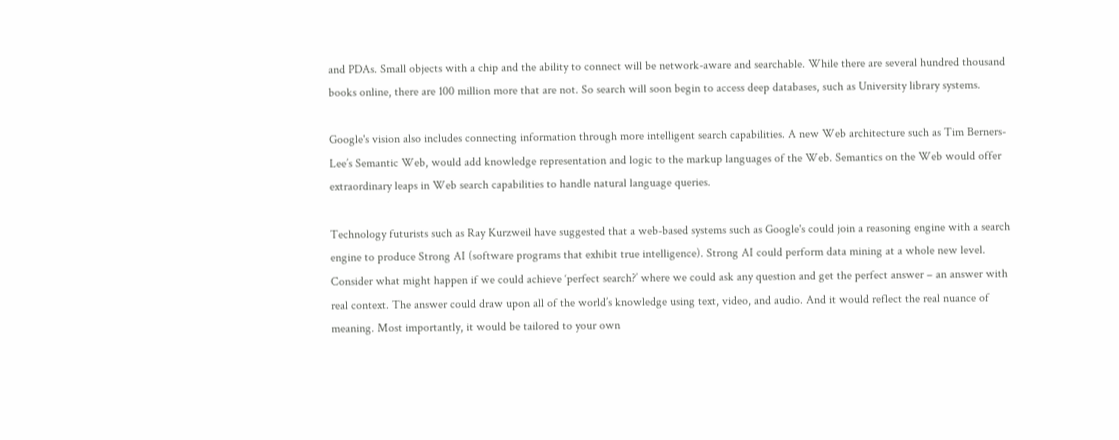and PDAs. Small objects with a chip and the ability to connect will be network-aware and searchable. While there are several hundred thousand books online, there are 100 million more that are not. So search will soon begin to access deep databases, such as University library systems.

Google's vision also includes connecting information through more intelligent search capabilities. A new Web architecture such as Tim Berners-Lee’s Semantic Web, would add knowledge representation and logic to the markup languages of the Web. Semantics on the Web would offer extraordinary leaps in Web search capabilities to handle natural language queries.

Technology futurists such as Ray Kurzweil have suggested that a web-based systems such as Google's could join a reasoning engine with a search engine to produce Strong AI (software programs that exhibit true intelligence). Strong AI could perform data mining at a whole new level. Consider what might happen if we could achieve ‘perfect search?’ where we could ask any question and get the perfect answer – an answer with real context. The answer could draw upon all of the world’s knowledge using text, video, and audio. And it would reflect the real nuance of meaning. Most importantly, it would be tailored to your own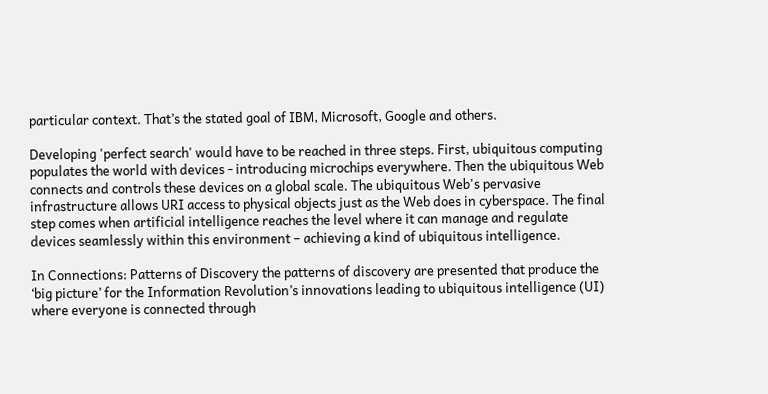particular context. That’s the stated goal of IBM, Microsoft, Google and others.

Developing 'perfect search' would have to be reached in three steps. First, ubiquitous computing populates the world with devices - introducing microchips everywhere. Then the ubiquitous Web connects and controls these devices on a global scale. The ubiquitous Web's pervasive infrastructure allows URI access to physical objects just as the Web does in cyberspace. The final step comes when artificial intelligence reaches the level where it can manage and regulate devices seamlessly within this environment – achieving a kind of ubiquitous intelligence.

In Connections: Patterns of Discovery the patterns of discovery are presented that produce the ‘big picture’ for the Information Revolution’s innovations leading to ubiquitous intelligence (UI) where everyone is connected through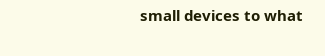small devices to what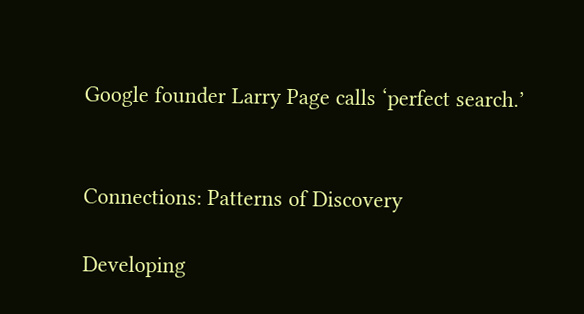Google founder Larry Page calls ‘perfect search.’


Connections: Patterns of Discovery

Developing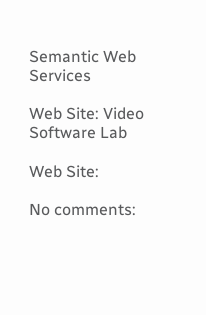Semantic Web Services

Web Site: Video Software Lab

Web Site:

No comments: